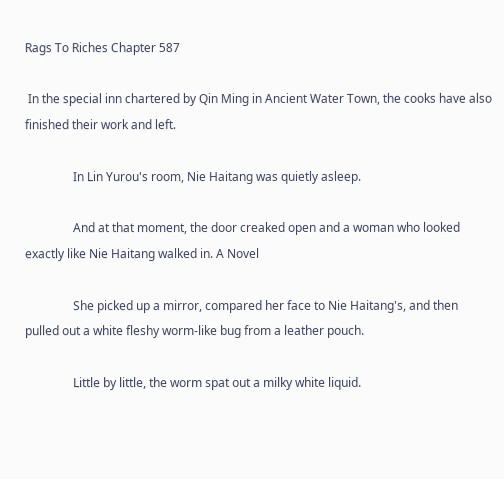Rags To Riches Chapter 587

 In the special inn chartered by Qin Ming in Ancient Water Town, the cooks have also finished their work and left.

                In Lin Yurou's room, Nie Haitang was quietly asleep.

                And at that moment, the door creaked open and a woman who looked exactly like Nie Haitang walked in. A Novel

                She picked up a mirror, compared her face to Nie Haitang's, and then pulled out a white fleshy worm-like bug from a leather pouch.

                Little by little, the worm spat out a milky white liquid.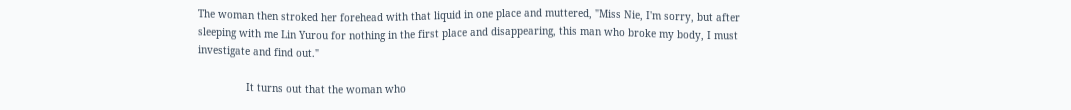The woman then stroked her forehead with that liquid in one place and muttered, "Miss Nie, I'm sorry, but after sleeping with me Lin Yurou for nothing in the first place and disappearing, this man who broke my body, I must investigate and find out."

                It turns out that the woman who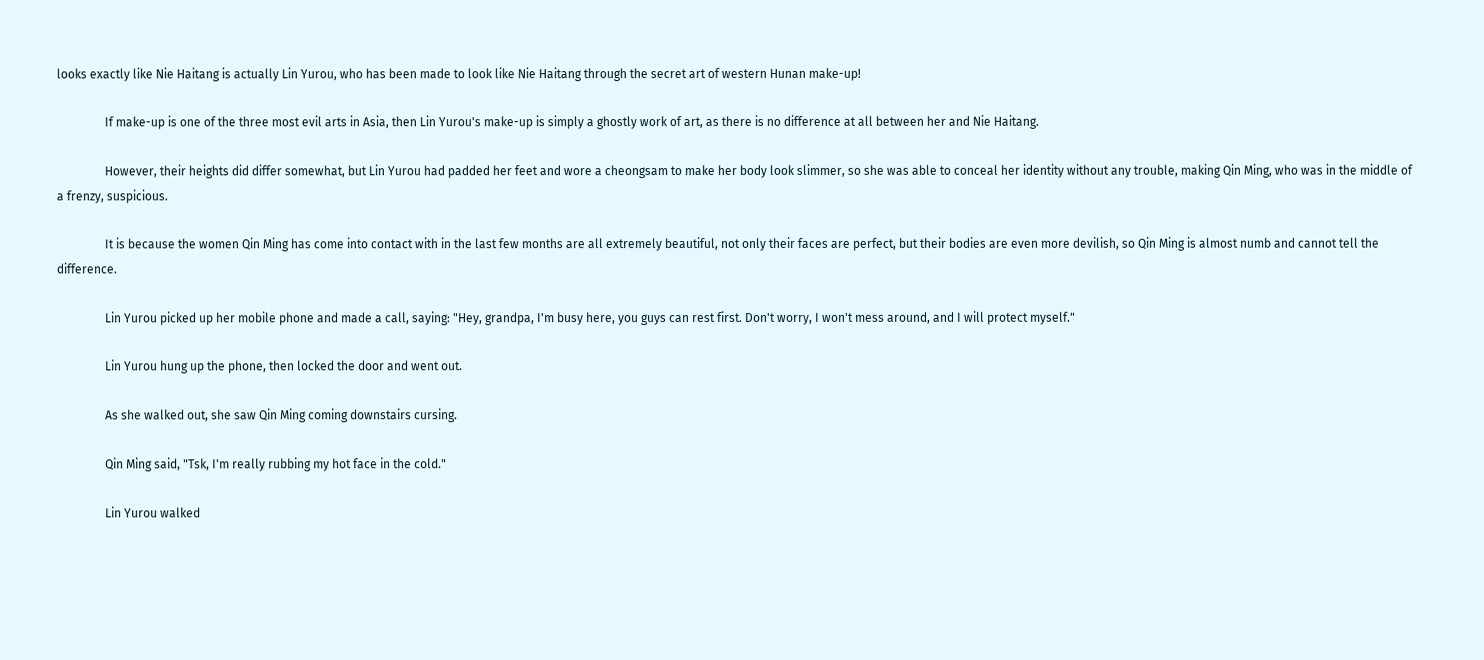looks exactly like Nie Haitang is actually Lin Yurou, who has been made to look like Nie Haitang through the secret art of western Hunan make-up!

                If make-up is one of the three most evil arts in Asia, then Lin Yurou's make-up is simply a ghostly work of art, as there is no difference at all between her and Nie Haitang.

                However, their heights did differ somewhat, but Lin Yurou had padded her feet and wore a cheongsam to make her body look slimmer, so she was able to conceal her identity without any trouble, making Qin Ming, who was in the middle of a frenzy, suspicious.

                It is because the women Qin Ming has come into contact with in the last few months are all extremely beautiful, not only their faces are perfect, but their bodies are even more devilish, so Qin Ming is almost numb and cannot tell the difference.

                Lin Yurou picked up her mobile phone and made a call, saying: "Hey, grandpa, I'm busy here, you guys can rest first. Don't worry, I won't mess around, and I will protect myself."

                Lin Yurou hung up the phone, then locked the door and went out.

                As she walked out, she saw Qin Ming coming downstairs cursing.

                Qin Ming said, "Tsk, I'm really rubbing my hot face in the cold."

                Lin Yurou walked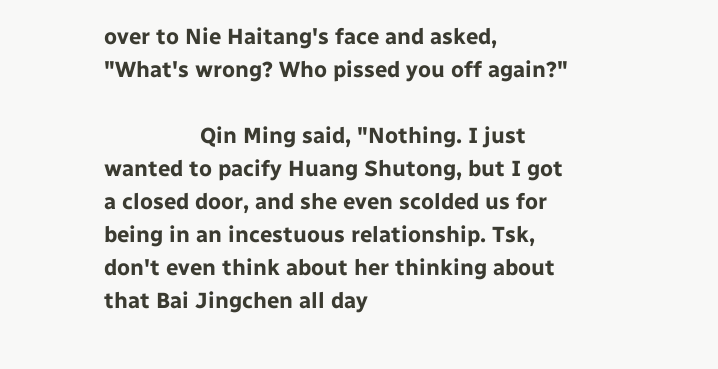over to Nie Haitang's face and asked, "What's wrong? Who pissed you off again?"

                Qin Ming said, "Nothing. I just wanted to pacify Huang Shutong, but I got a closed door, and she even scolded us for being in an incestuous relationship. Tsk, don't even think about her thinking about that Bai Jingchen all day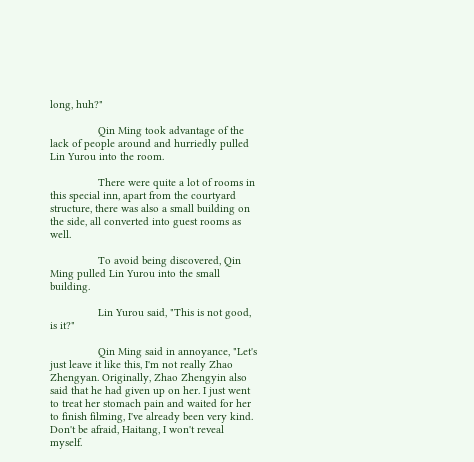long, huh?"

                Qin Ming took advantage of the lack of people around and hurriedly pulled Lin Yurou into the room.

                There were quite a lot of rooms in this special inn, apart from the courtyard structure, there was also a small building on the side, all converted into guest rooms as well.

                To avoid being discovered, Qin Ming pulled Lin Yurou into the small building.

                Lin Yurou said, "This is not good, is it?"

                Qin Ming said in annoyance, "Let's just leave it like this, I'm not really Zhao Zhengyan. Originally, Zhao Zhengyin also said that he had given up on her. I just went to treat her stomach pain and waited for her to finish filming, I've already been very kind. Don't be afraid, Haitang, I won't reveal myself.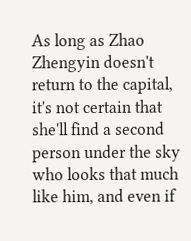As long as Zhao Zhengyin doesn't return to the capital, it's not certain that she'll find a second person under the sky who looks that much like him, and even if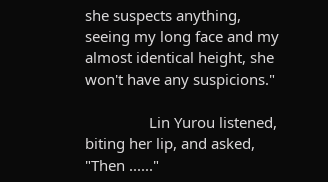she suspects anything, seeing my long face and my almost identical height, she won't have any suspicions."

                Lin Yurou listened, biting her lip, and asked, "Then ......"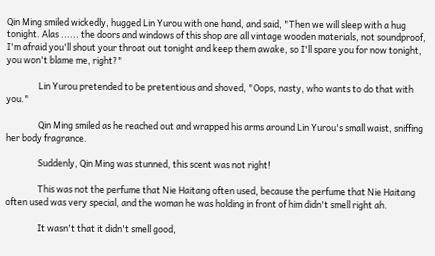Qin Ming smiled wickedly, hugged Lin Yurou with one hand, and said, "Then we will sleep with a hug tonight. Alas ...... the doors and windows of this shop are all vintage wooden materials, not soundproof, I'm afraid you'll shout your throat out tonight and keep them awake, so I'll spare you for now tonight, you won't blame me, right?"

                Lin Yurou pretended to be pretentious and shoved, "Oops, nasty, who wants to do that with you."

                Qin Ming smiled as he reached out and wrapped his arms around Lin Yurou's small waist, sniffing her body fragrance.

                Suddenly, Qin Ming was stunned, this scent was not right!

                This was not the perfume that Nie Haitang often used, because the perfume that Nie Haitang often used was very special, and the woman he was holding in front of him didn't smell right ah.

                It wasn't that it didn't smell good,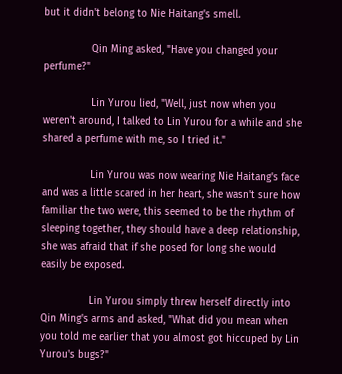but it didn't belong to Nie Haitang's smell.

                Qin Ming asked, "Have you changed your perfume?"

                Lin Yurou lied, "Well, just now when you weren't around, I talked to Lin Yurou for a while and she shared a perfume with me, so I tried it."

                Lin Yurou was now wearing Nie Haitang's face and was a little scared in her heart, she wasn't sure how familiar the two were, this seemed to be the rhythm of sleeping together, they should have a deep relationship, she was afraid that if she posed for long she would easily be exposed.

                Lin Yurou simply threw herself directly into Qin Ming's arms and asked, "What did you mean when you told me earlier that you almost got hiccuped by Lin Yurou's bugs?"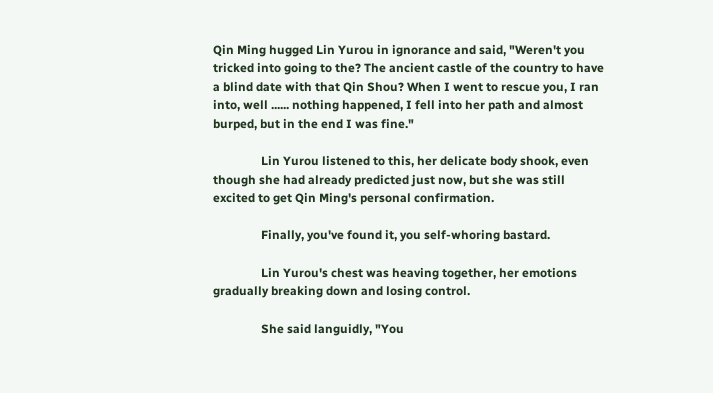Qin Ming hugged Lin Yurou in ignorance and said, "Weren't you tricked into going to the? The ancient castle of the country to have a blind date with that Qin Shou? When I went to rescue you, I ran into, well ...... nothing happened, I fell into her path and almost burped, but in the end I was fine."

                Lin Yurou listened to this, her delicate body shook, even though she had already predicted just now, but she was still excited to get Qin Ming's personal confirmation.

                Finally, you've found it, you self-whoring bastard.

                Lin Yurou's chest was heaving together, her emotions gradually breaking down and losing control.

                She said languidly, "You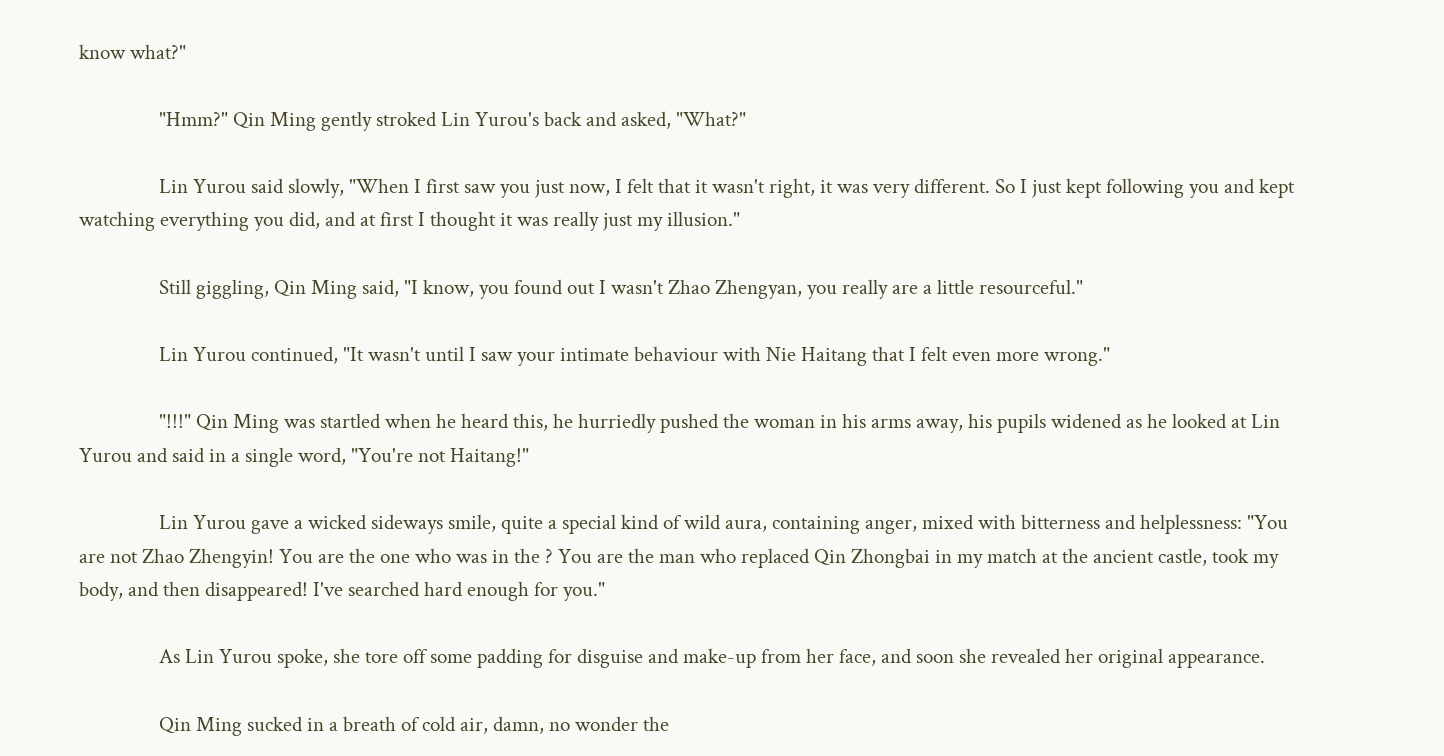know what?"

                "Hmm?" Qin Ming gently stroked Lin Yurou's back and asked, "What?"

                Lin Yurou said slowly, "When I first saw you just now, I felt that it wasn't right, it was very different. So I just kept following you and kept watching everything you did, and at first I thought it was really just my illusion."

                Still giggling, Qin Ming said, "I know, you found out I wasn't Zhao Zhengyan, you really are a little resourceful."

                Lin Yurou continued, "It wasn't until I saw your intimate behaviour with Nie Haitang that I felt even more wrong."

                "!!!" Qin Ming was startled when he heard this, he hurriedly pushed the woman in his arms away, his pupils widened as he looked at Lin Yurou and said in a single word, "You're not Haitang!"

                Lin Yurou gave a wicked sideways smile, quite a special kind of wild aura, containing anger, mixed with bitterness and helplessness: "You are not Zhao Zhengyin! You are the one who was in the ? You are the man who replaced Qin Zhongbai in my match at the ancient castle, took my body, and then disappeared! I've searched hard enough for you."

                As Lin Yurou spoke, she tore off some padding for disguise and make-up from her face, and soon she revealed her original appearance.

                Qin Ming sucked in a breath of cold air, damn, no wonder the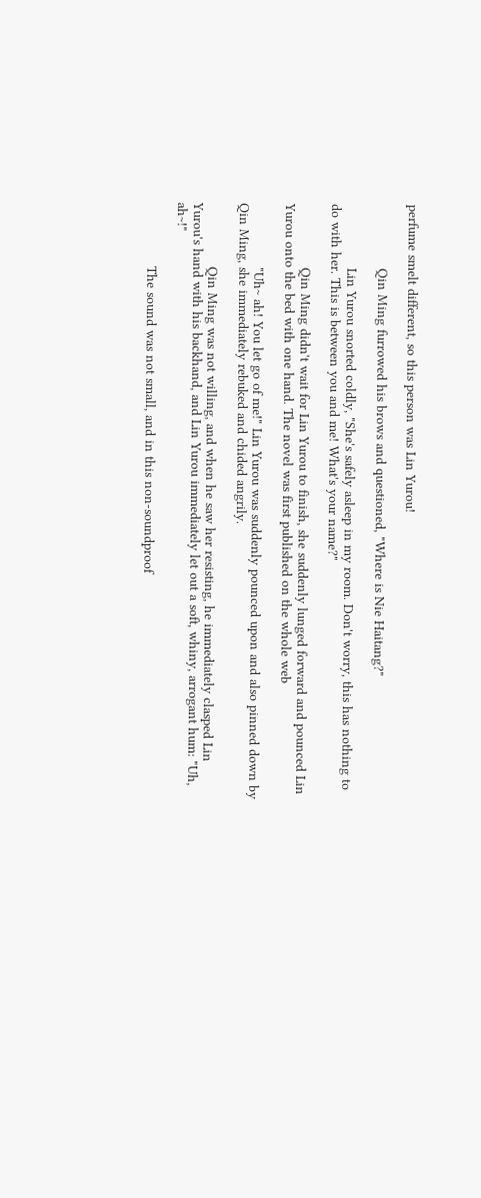perfume smelt different, so this person was Lin Yurou!

                Qin Ming furrowed his brows and questioned, "Where is Nie Haitang?"

                Lin Yurou snorted coldly, "She's safely asleep in my room. Don't worry, this has nothing to do with her. This is between you and me! What's your name?"

                Qin Ming didn't wait for Lin Yurou to finish, she suddenly lunged forward and pounced Lin Yurou onto the bed with one hand. The novel was first published on the whole web

                "Uh~ ah! You let go of me!" Lin Yurou was suddenly pounced upon and also pinned down by Qin Ming, she immediately rebuked and chided angrily.

                Qin Ming was not willing, and when he saw her resisting, he immediately clasped Lin Yurou's hand with his backhand, and Lin Yurou immediately let out a soft, whiny, arrogant hum: "Uh, ah~!"

                The sound was not small, and in this non-soundproof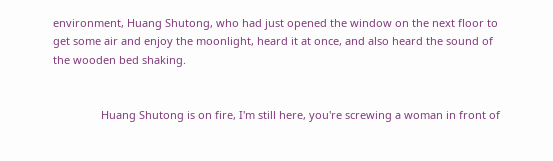environment, Huang Shutong, who had just opened the window on the next floor to get some air and enjoy the moonlight, heard it at once, and also heard the sound of the wooden bed shaking.


                Huang Shutong is on fire, I'm still here, you're screwing a woman in front of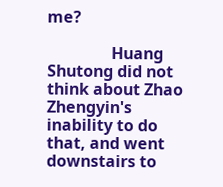me?

                Huang Shutong did not think about Zhao Zhengyin's inability to do that, and went downstairs to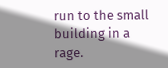run to the small building in a rage.